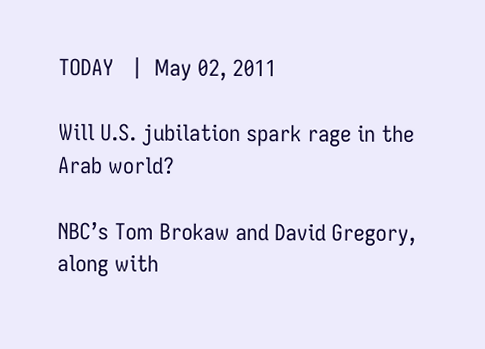TODAY   |  May 02, 2011

Will U.S. jubilation spark rage in the Arab world?

NBC’s Tom Brokaw and David Gregory, along with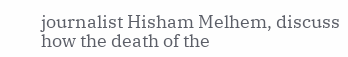journalist Hisham Melhem, discuss how the death of the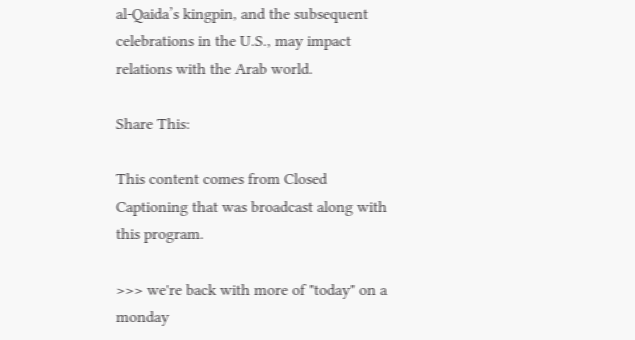al-Qaida’s kingpin, and the subsequent celebrations in the U.S., may impact relations with the Arab world.

Share This:

This content comes from Closed Captioning that was broadcast along with this program.

>>> we're back with more of "today" on a monday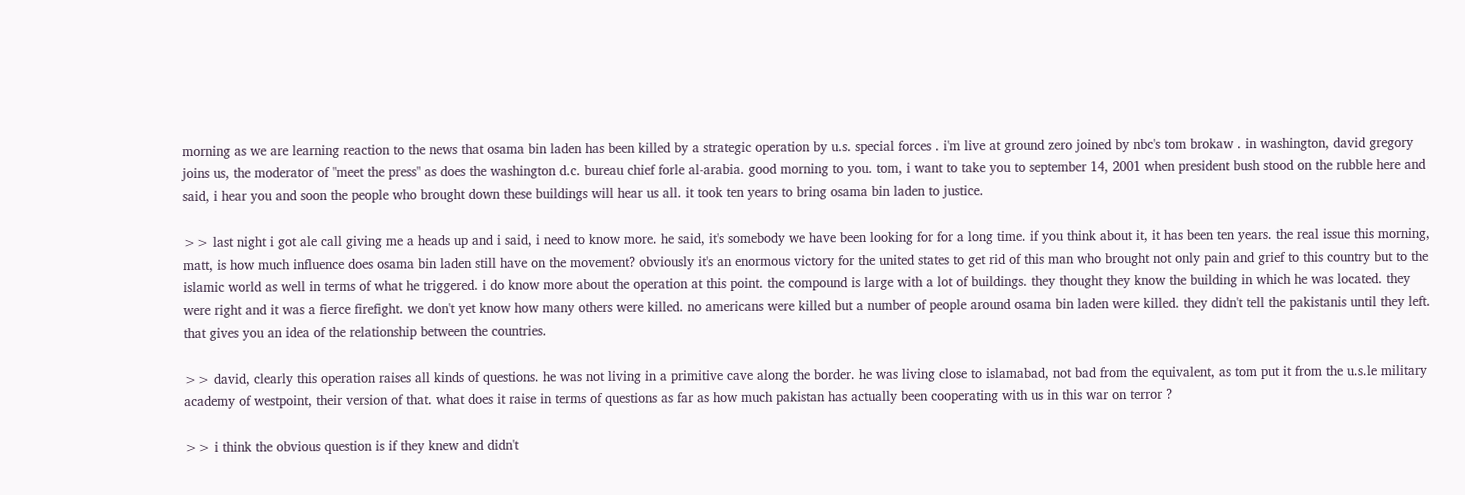morning as we are learning reaction to the news that osama bin laden has been killed by a strategic operation by u.s. special forces . i'm live at ground zero joined by nbc's tom brokaw . in washington, david gregory joins us, the moderator of "meet the press" as does the washington d.c. bureau chief forle al-arabia. good morning to you. tom, i want to take you to september 14, 2001 when president bush stood on the rubble here and said, i hear you and soon the people who brought down these buildings will hear us all. it took ten years to bring osama bin laden to justice.

>> last night i got ale call giving me a heads up and i said, i need to know more. he said, it's somebody we have been looking for for a long time. if you think about it, it has been ten years. the real issue this morning, matt, is how much influence does osama bin laden still have on the movement? obviously it's an enormous victory for the united states to get rid of this man who brought not only pain and grief to this country but to the islamic world as well in terms of what he triggered. i do know more about the operation at this point. the compound is large with a lot of buildings. they thought they know the building in which he was located. they were right and it was a fierce firefight. we don't yet know how many others were killed. no americans were killed but a number of people around osama bin laden were killed. they didn't tell the pakistanis until they left. that gives you an idea of the relationship between the countries.

>> david, clearly this operation raises all kinds of questions. he was not living in a primitive cave along the border. he was living close to islamabad, not bad from the equivalent, as tom put it from the u.s.le military academy of westpoint, their version of that. what does it raise in terms of questions as far as how much pakistan has actually been cooperating with us in this war on terror ?

>> i think the obvious question is if they knew and didn't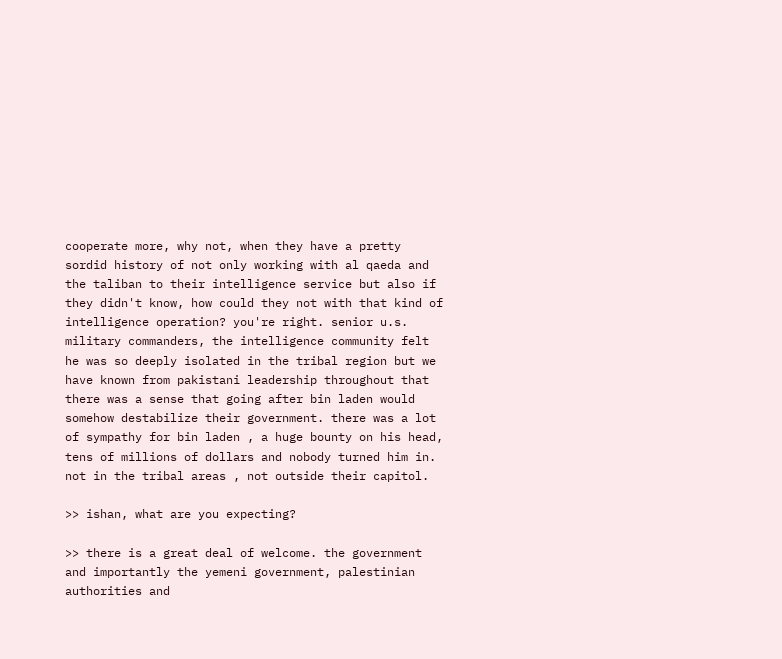cooperate more, why not, when they have a pretty sordid history of not only working with al qaeda and the taliban to their intelligence service but also if they didn't know, how could they not with that kind of intelligence operation? you're right. senior u.s. military commanders, the intelligence community felt he was so deeply isolated in the tribal region but we have known from pakistani leadership throughout that there was a sense that going after bin laden would somehow destabilize their government. there was a lot of sympathy for bin laden , a huge bounty on his head, tens of millions of dollars and nobody turned him in. not in the tribal areas , not outside their capitol.

>> ishan, what are you expecting?

>> there is a great deal of welcome. the government and importantly the yemeni government, palestinian authorities and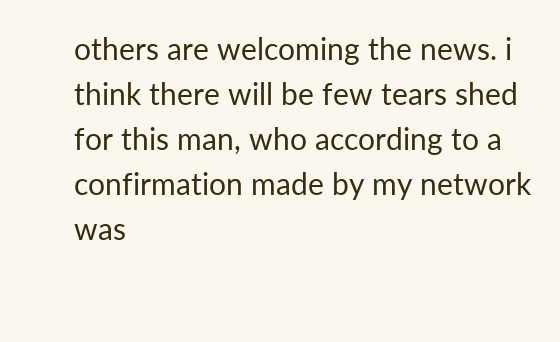others are welcoming the news. i think there will be few tears shed for this man, who according to a confirmation made by my network was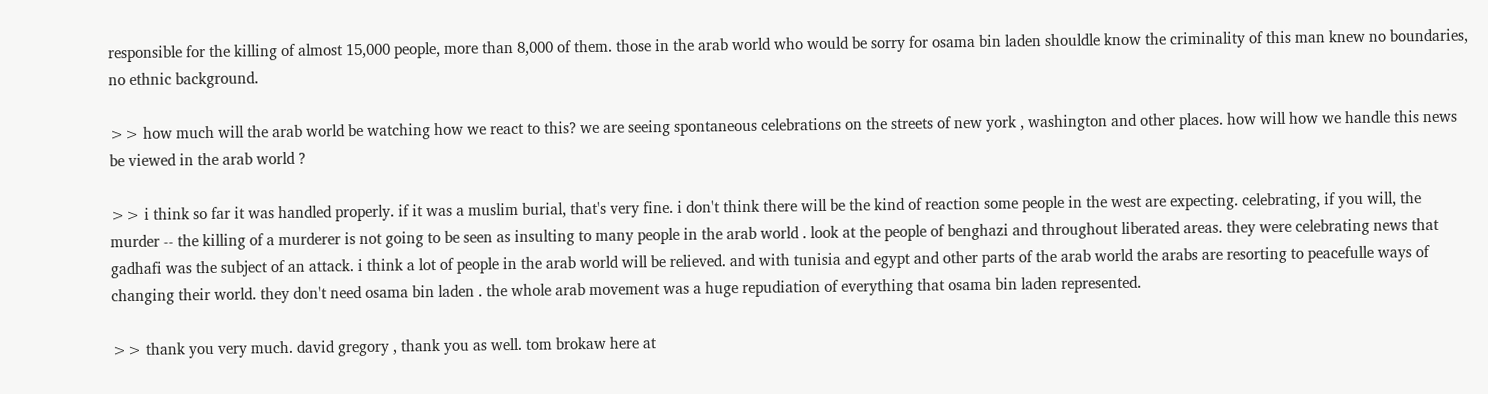responsible for the killing of almost 15,000 people, more than 8,000 of them. those in the arab world who would be sorry for osama bin laden shouldle know the criminality of this man knew no boundaries, no ethnic background.

>> how much will the arab world be watching how we react to this? we are seeing spontaneous celebrations on the streets of new york , washington and other places. how will how we handle this news be viewed in the arab world ?

>> i think so far it was handled properly. if it was a muslim burial, that's very fine. i don't think there will be the kind of reaction some people in the west are expecting. celebrating, if you will, the murder -- the killing of a murderer is not going to be seen as insulting to many people in the arab world . look at the people of benghazi and throughout liberated areas. they were celebrating news that gadhafi was the subject of an attack. i think a lot of people in the arab world will be relieved. and with tunisia and egypt and other parts of the arab world the arabs are resorting to peacefulle ways of changing their world. they don't need osama bin laden . the whole arab movement was a huge repudiation of everything that osama bin laden represented.

>> thank you very much. david gregory , thank you as well. tom brokaw here at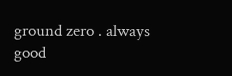ground zero . always good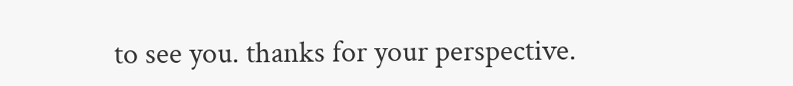to see you. thanks for your perspective.